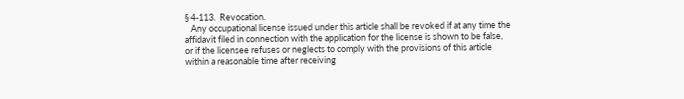§ 4-113.  Revocation.
   Any occupational license issued under this article shall be revoked if at any time the affidavit filed in connection with the application for the license is shown to be false, or if the licensee refuses or neglects to comply with the provisions of this article within a reasonable time after receiving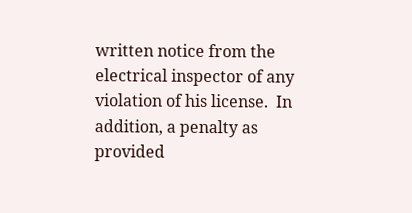written notice from the electrical inspector of any violation of his license.  In addition, a penalty as provided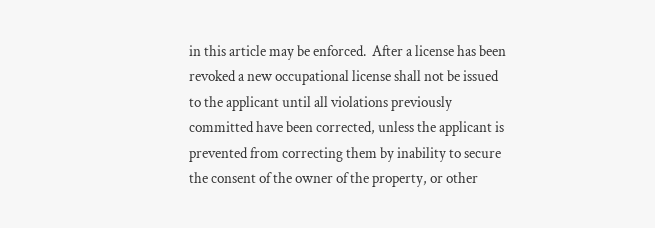in this article may be enforced.  After a license has been revoked a new occupational license shall not be issued to the applicant until all violations previously committed have been corrected, unless the applicant is prevented from correcting them by inability to secure the consent of the owner of the property, or other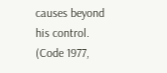causes beyond his control.
(Code 1977,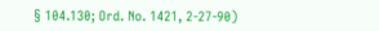§ 104.130; Ord. No. 1421, 2-27-90)